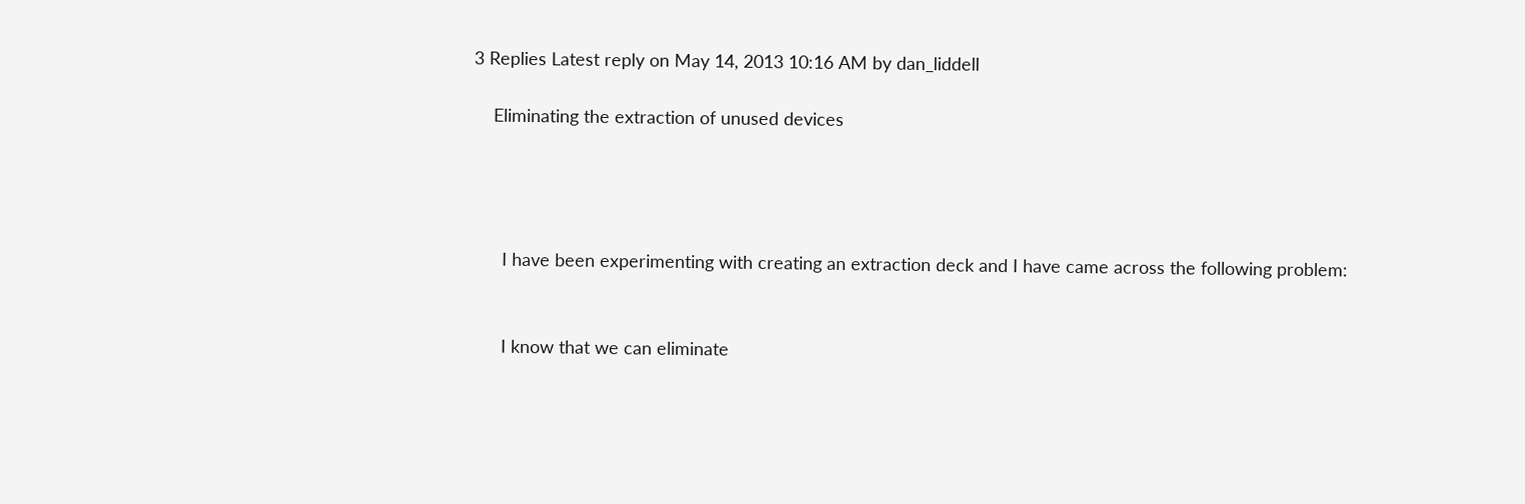3 Replies Latest reply on May 14, 2013 10:16 AM by dan_liddell

    Eliminating the extraction of unused devices




      I have been experimenting with creating an extraction deck and I have came across the following problem:


      I know that we can eliminate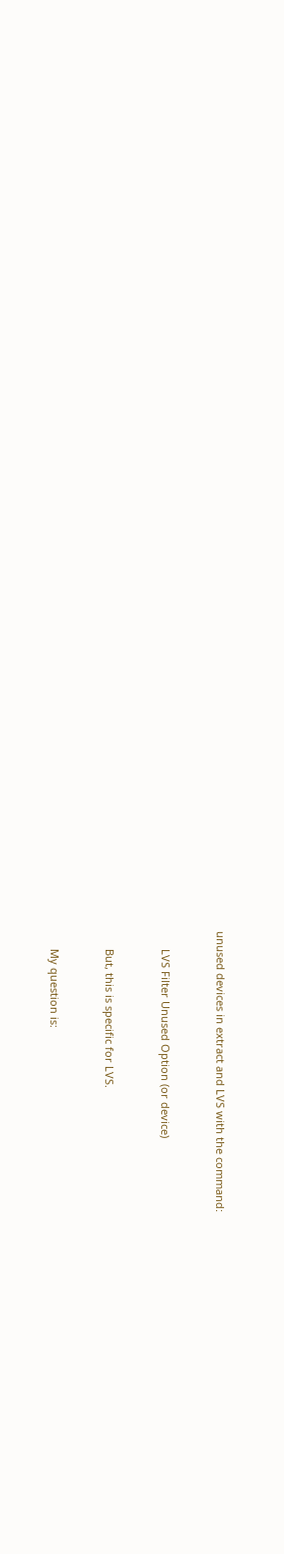unused devices in extract and LVS with the command:


      LVS Filter Unused Option (or device)


      But, this is specific for LVS.


      My question is: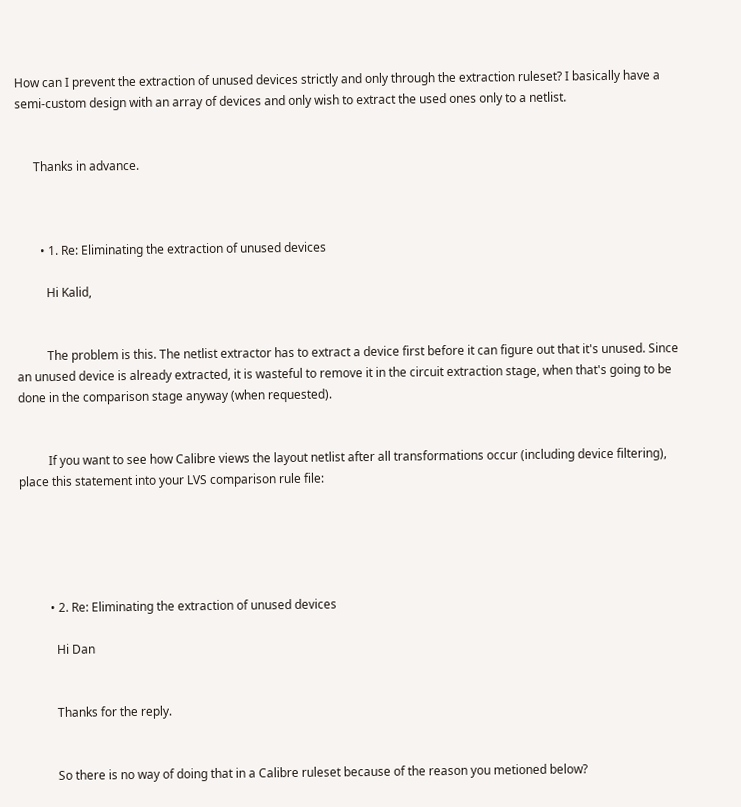How can I prevent the extraction of unused devices strictly and only through the extraction ruleset? I basically have a semi-custom design with an array of devices and only wish to extract the used ones only to a netlist.


      Thanks in advance.



        • 1. Re: Eliminating the extraction of unused devices

          Hi Kalid,


          The problem is this. The netlist extractor has to extract a device first before it can figure out that it's unused. Since an unused device is already extracted, it is wasteful to remove it in the circuit extraction stage, when that's going to be done in the comparison stage anyway (when requested).


          If you want to see how Calibre views the layout netlist after all transformations occur (including device filtering), place this statement into your LVS comparison rule file:





          • 2. Re: Eliminating the extraction of unused devices

            Hi Dan


            Thanks for the reply.


            So there is no way of doing that in a Calibre ruleset because of the reason you metioned below?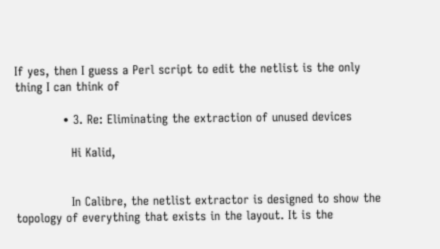If yes, then I guess a Perl script to edit the netlist is the only thing I can think of

            • 3. Re: Eliminating the extraction of unused devices

              Hi Kalid,


              In Calibre, the netlist extractor is designed to show the topology of everything that exists in the layout. It is the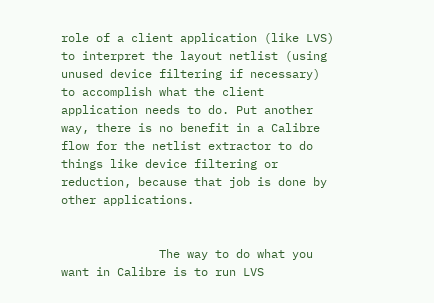role of a client application (like LVS) to interpret the layout netlist (using unused device filtering if necessary) to accomplish what the client application needs to do. Put another way, there is no benefit in a Calibre flow for the netlist extractor to do things like device filtering or reduction, because that job is done by other applications.


              The way to do what you want in Calibre is to run LVS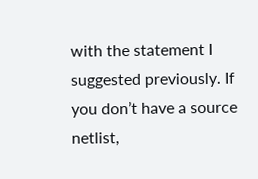with the statement I suggested previously. If you don’t have a source netlist,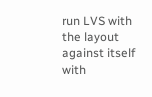run LVS with the layout against itself with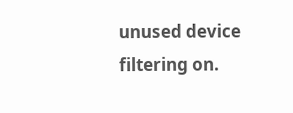unused device filtering on.